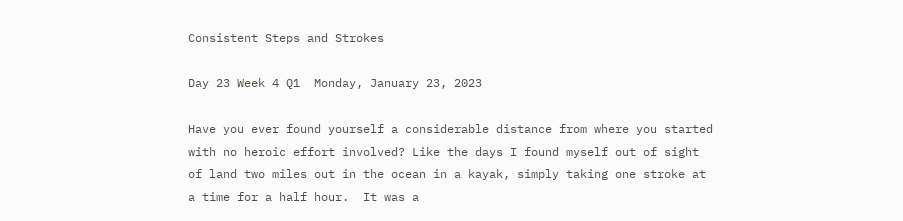Consistent Steps and Strokes

Day 23 Week 4 Q1  Monday, January 23, 2023

Have you ever found yourself a considerable distance from where you started with no heroic effort involved? Like the days I found myself out of sight of land two miles out in the ocean in a kayak, simply taking one stroke at a time for a half hour.  It was a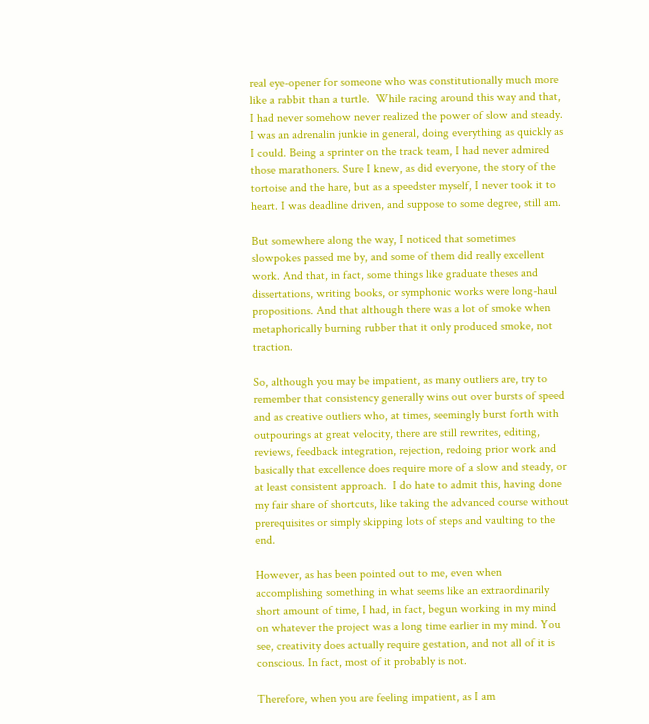real eye-opener for someone who was constitutionally much more like a rabbit than a turtle.  While racing around this way and that, I had never somehow never realized the power of slow and steady. I was an adrenalin junkie in general, doing everything as quickly as I could. Being a sprinter on the track team, I had never admired those marathoners. Sure I knew, as did everyone, the story of the tortoise and the hare, but as a speedster myself, I never took it to heart. I was deadline driven, and suppose to some degree, still am.

But somewhere along the way, I noticed that sometimes slowpokes passed me by, and some of them did really excellent work. And that, in fact, some things like graduate theses and dissertations, writing books, or symphonic works were long-haul propositions. And that although there was a lot of smoke when metaphorically burning rubber that it only produced smoke, not traction.

So, although you may be impatient, as many outliers are, try to remember that consistency generally wins out over bursts of speed and as creative outliers who, at times, seemingly burst forth with outpourings at great velocity, there are still rewrites, editing, reviews, feedback integration, rejection, redoing prior work and basically that excellence does require more of a slow and steady, or at least consistent approach.  I do hate to admit this, having done my fair share of shortcuts, like taking the advanced course without prerequisites or simply skipping lots of steps and vaulting to the end.

However, as has been pointed out to me, even when accomplishing something in what seems like an extraordinarily short amount of time, I had, in fact, begun working in my mind on whatever the project was a long time earlier in my mind. You see, creativity does actually require gestation, and not all of it is conscious. In fact, most of it probably is not.

Therefore, when you are feeling impatient, as I am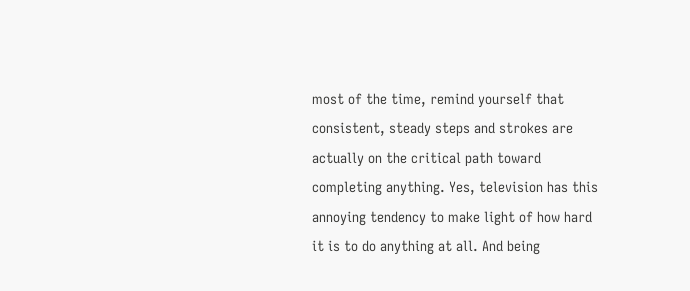most of the time, remind yourself that consistent, steady steps and strokes are actually on the critical path toward completing anything. Yes, television has this annoying tendency to make light of how hard it is to do anything at all. And being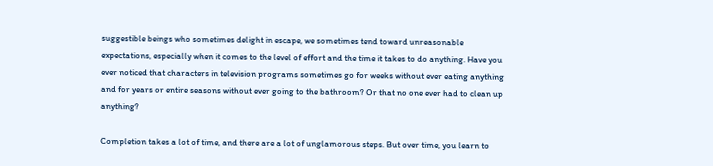suggestible beings who sometimes delight in escape, we sometimes tend toward unreasonable expectations, especially when it comes to the level of effort and the time it takes to do anything. Have you ever noticed that characters in television programs sometimes go for weeks without ever eating anything and for years or entire seasons without ever going to the bathroom? Or that no one ever had to clean up anything?

Completion takes a lot of time, and there are a lot of unglamorous steps. But over time, you learn to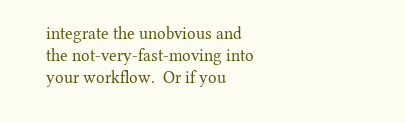integrate the unobvious and the not-very-fast-moving into your workflow.  Or if you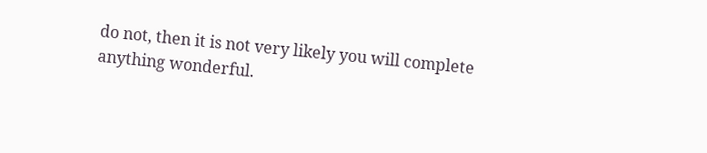do not, then it is not very likely you will complete anything wonderful.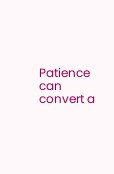Patience can convert a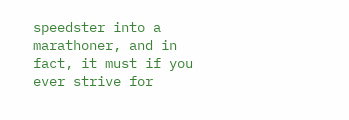speedster into a marathoner, and in fact, it must if you ever strive for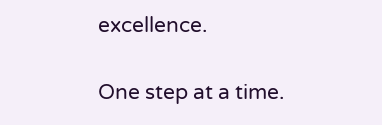excellence.

One step at a time.